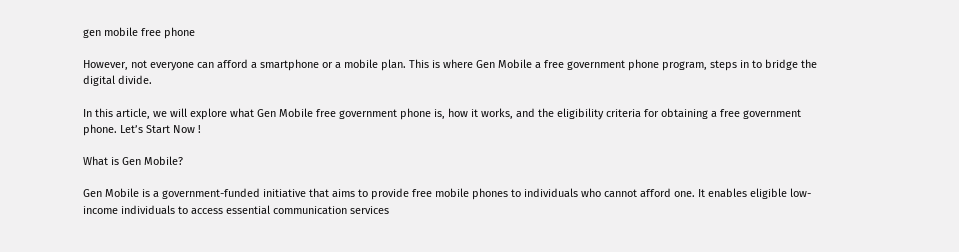gen mobile free phone

However, not everyone can afford a smartphone or a mobile plan. This is where Gen Mobile a free government phone program, steps in to bridge the digital divide.

In this article, we will explore what Gen Mobile free government phone is, how it works, and the eligibility criteria for obtaining a free government phone. Let’s Start Now !

What is Gen Mobile?

Gen Mobile is a government-funded initiative that aims to provide free mobile phones to individuals who cannot afford one. It enables eligible low-income individuals to access essential communication services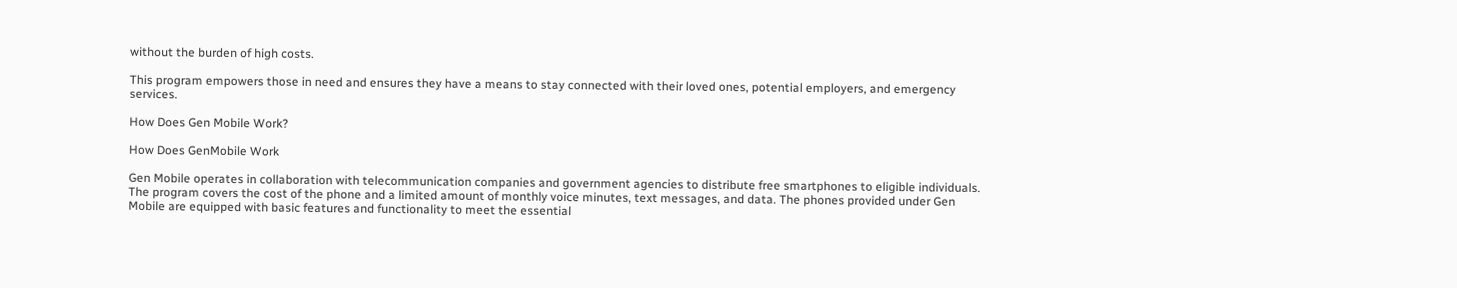without the burden of high costs.

This program empowers those in need and ensures they have a means to stay connected with their loved ones, potential employers, and emergency services.

How Does Gen Mobile Work?

How Does GenMobile Work

Gen Mobile operates in collaboration with telecommunication companies and government agencies to distribute free smartphones to eligible individuals. The program covers the cost of the phone and a limited amount of monthly voice minutes, text messages, and data. The phones provided under Gen Mobile are equipped with basic features and functionality to meet the essential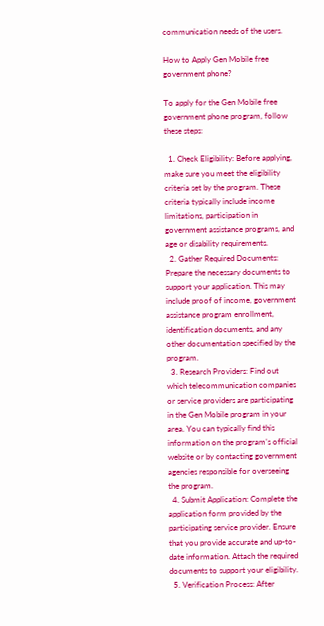communication needs of the users.

How to Apply Gen Mobile free government phone?

To apply for the Gen Mobile free government phone program, follow these steps:

  1. Check Eligibility: Before applying, make sure you meet the eligibility criteria set by the program. These criteria typically include income limitations, participation in government assistance programs, and age or disability requirements.
  2. Gather Required Documents: Prepare the necessary documents to support your application. This may include proof of income, government assistance program enrollment, identification documents, and any other documentation specified by the program.
  3. Research Providers: Find out which telecommunication companies or service providers are participating in the Gen Mobile program in your area. You can typically find this information on the program’s official website or by contacting government agencies responsible for overseeing the program.
  4. Submit Application: Complete the application form provided by the participating service provider. Ensure that you provide accurate and up-to-date information. Attach the required documents to support your eligibility.
  5. Verification Process: After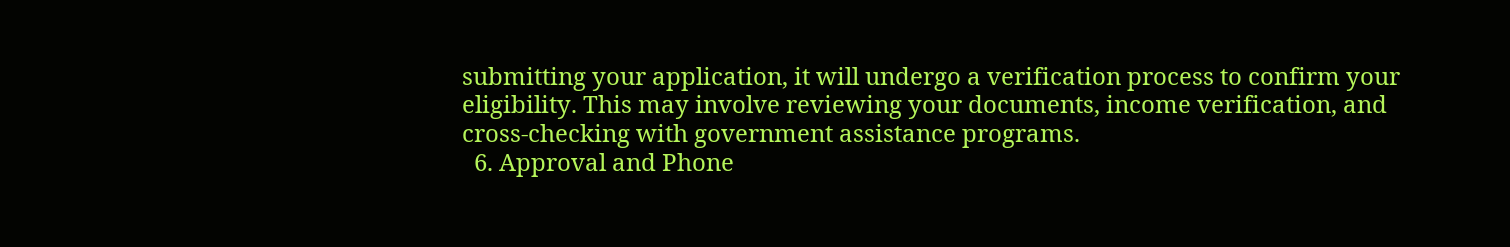submitting your application, it will undergo a verification process to confirm your eligibility. This may involve reviewing your documents, income verification, and cross-checking with government assistance programs.
  6. Approval and Phone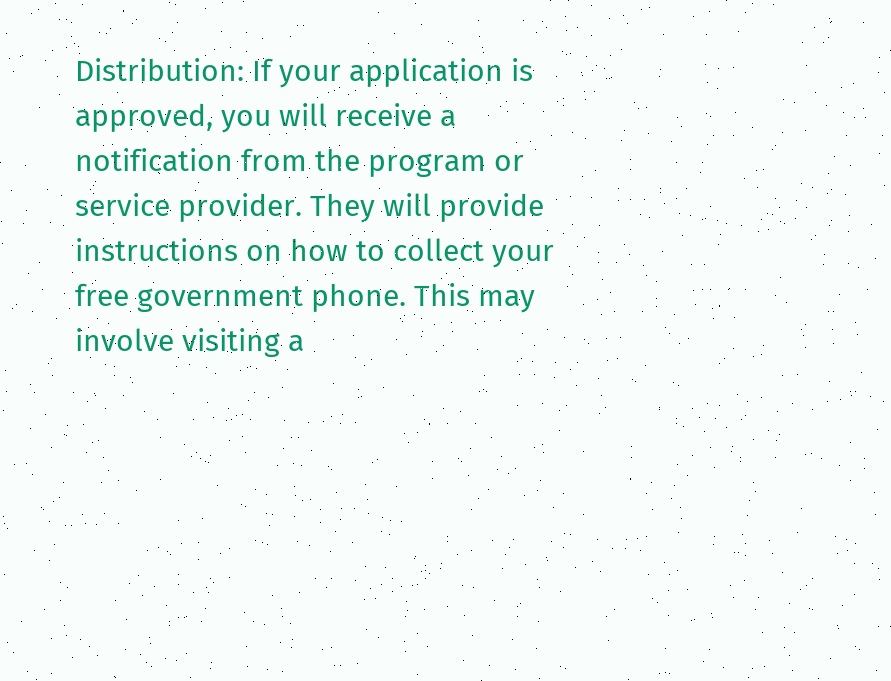Distribution: If your application is approved, you will receive a notification from the program or service provider. They will provide instructions on how to collect your free government phone. This may involve visiting a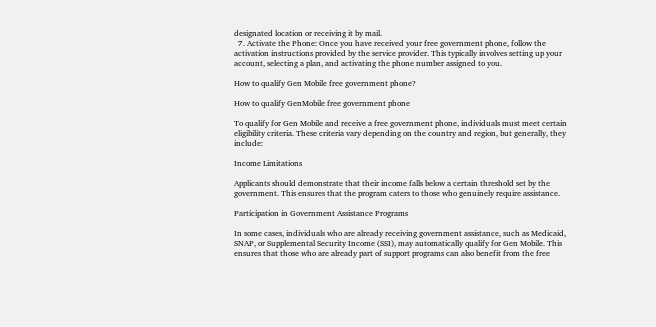designated location or receiving it by mail.
  7. Activate the Phone: Once you have received your free government phone, follow the activation instructions provided by the service provider. This typically involves setting up your account, selecting a plan, and activating the phone number assigned to you.

How to qualify Gen Mobile free government phone?

How to qualify GenMobile free government phone

To qualify for Gen Mobile and receive a free government phone, individuals must meet certain eligibility criteria. These criteria vary depending on the country and region, but generally, they include:

Income Limitations

Applicants should demonstrate that their income falls below a certain threshold set by the government. This ensures that the program caters to those who genuinely require assistance.

Participation in Government Assistance Programs

In some cases, individuals who are already receiving government assistance, such as Medicaid, SNAP, or Supplemental Security Income (SSI), may automatically qualify for Gen Mobile. This ensures that those who are already part of support programs can also benefit from the free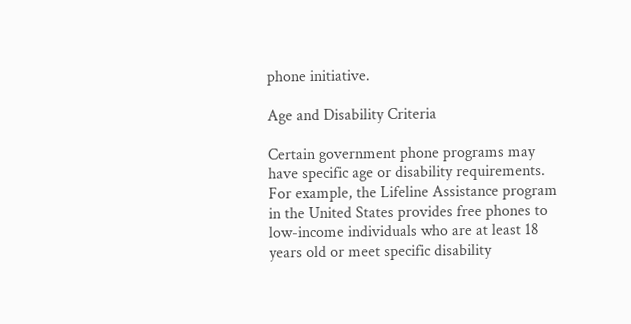phone initiative.

Age and Disability Criteria

Certain government phone programs may have specific age or disability requirements. For example, the Lifeline Assistance program in the United States provides free phones to low-income individuals who are at least 18 years old or meet specific disability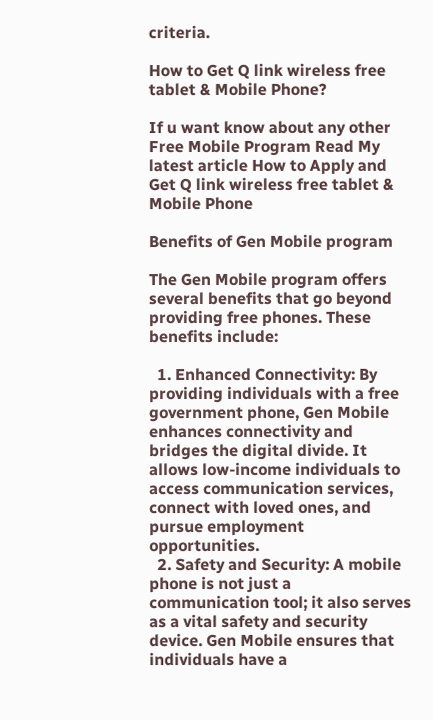criteria.

How to Get Q link wireless free tablet & Mobile Phone?

If u want know about any other Free Mobile Program Read My latest article How to Apply and Get Q link wireless free tablet & Mobile Phone

Benefits of Gen Mobile program

The Gen Mobile program offers several benefits that go beyond providing free phones. These benefits include:

  1. Enhanced Connectivity: By providing individuals with a free government phone, Gen Mobile enhances connectivity and bridges the digital divide. It allows low-income individuals to access communication services, connect with loved ones, and pursue employment opportunities.
  2. Safety and Security: A mobile phone is not just a communication tool; it also serves as a vital safety and security device. Gen Mobile ensures that individuals have a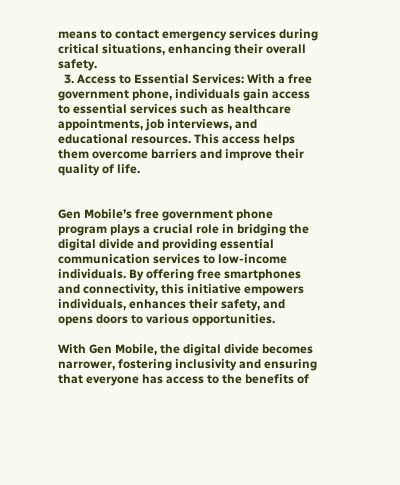means to contact emergency services during critical situations, enhancing their overall safety.
  3. Access to Essential Services: With a free government phone, individuals gain access to essential services such as healthcare appointments, job interviews, and educational resources. This access helps them overcome barriers and improve their quality of life.


Gen Mobile’s free government phone program plays a crucial role in bridging the digital divide and providing essential communication services to low-income individuals. By offering free smartphones and connectivity, this initiative empowers individuals, enhances their safety, and opens doors to various opportunities.

With Gen Mobile, the digital divide becomes narrower, fostering inclusivity and ensuring that everyone has access to the benefits of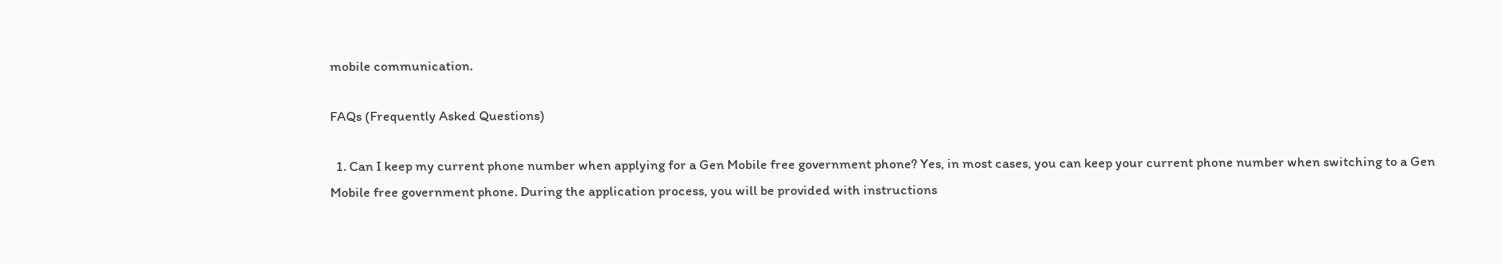mobile communication.

FAQs (Frequently Asked Questions)

  1. Can I keep my current phone number when applying for a Gen Mobile free government phone? Yes, in most cases, you can keep your current phone number when switching to a Gen Mobile free government phone. During the application process, you will be provided with instructions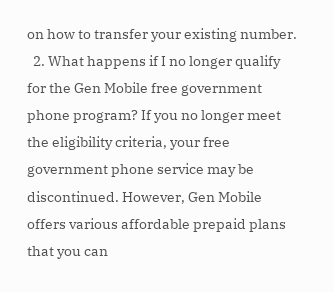on how to transfer your existing number.
  2. What happens if I no longer qualify for the Gen Mobile free government phone program? If you no longer meet the eligibility criteria, your free government phone service may be discontinued. However, Gen Mobile offers various affordable prepaid plans that you can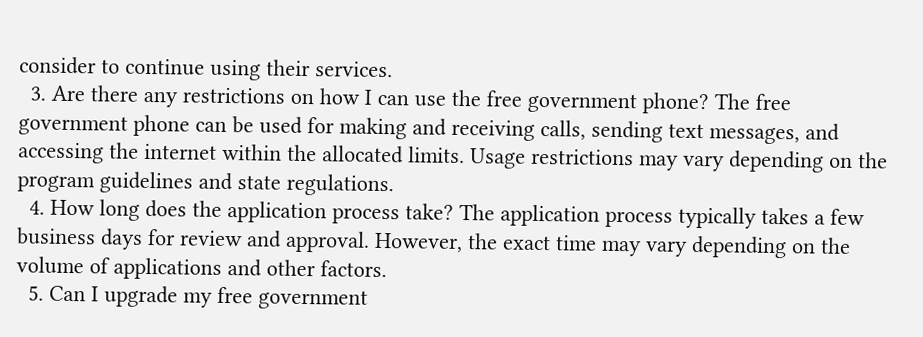consider to continue using their services.
  3. Are there any restrictions on how I can use the free government phone? The free government phone can be used for making and receiving calls, sending text messages, and accessing the internet within the allocated limits. Usage restrictions may vary depending on the program guidelines and state regulations.
  4. How long does the application process take? The application process typically takes a few business days for review and approval. However, the exact time may vary depending on the volume of applications and other factors.
  5. Can I upgrade my free government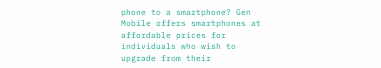phone to a smartphone? Gen Mobile offers smartphones at affordable prices for individuals who wish to upgrade from their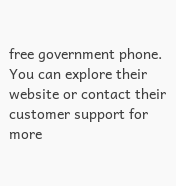free government phone. You can explore their website or contact their customer support for more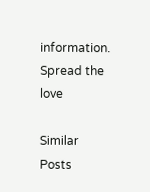information.
Spread the love

Similar Posts